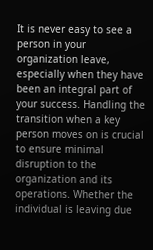It is never easy to see a person in your organization leave, especially when they have been an integral part of your success. Handling the transition when a key person moves on is crucial to ensure minimal disruption to the organization and its operations. Whether the individual is leaving due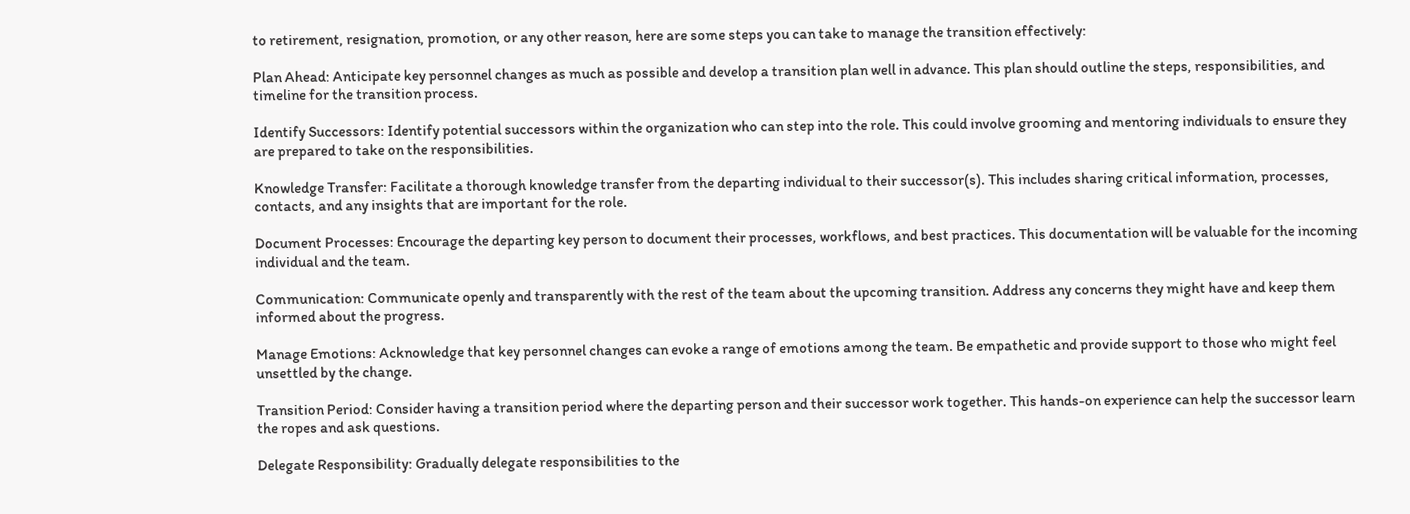to retirement, resignation, promotion, or any other reason, here are some steps you can take to manage the transition effectively:

Plan Ahead: Anticipate key personnel changes as much as possible and develop a transition plan well in advance. This plan should outline the steps, responsibilities, and timeline for the transition process.

Identify Successors: Identify potential successors within the organization who can step into the role. This could involve grooming and mentoring individuals to ensure they are prepared to take on the responsibilities.

Knowledge Transfer: Facilitate a thorough knowledge transfer from the departing individual to their successor(s). This includes sharing critical information, processes, contacts, and any insights that are important for the role.

Document Processes: Encourage the departing key person to document their processes, workflows, and best practices. This documentation will be valuable for the incoming individual and the team.

Communication: Communicate openly and transparently with the rest of the team about the upcoming transition. Address any concerns they might have and keep them informed about the progress.

Manage Emotions: Acknowledge that key personnel changes can evoke a range of emotions among the team. Be empathetic and provide support to those who might feel unsettled by the change.

Transition Period: Consider having a transition period where the departing person and their successor work together. This hands-on experience can help the successor learn the ropes and ask questions.

Delegate Responsibility: Gradually delegate responsibilities to the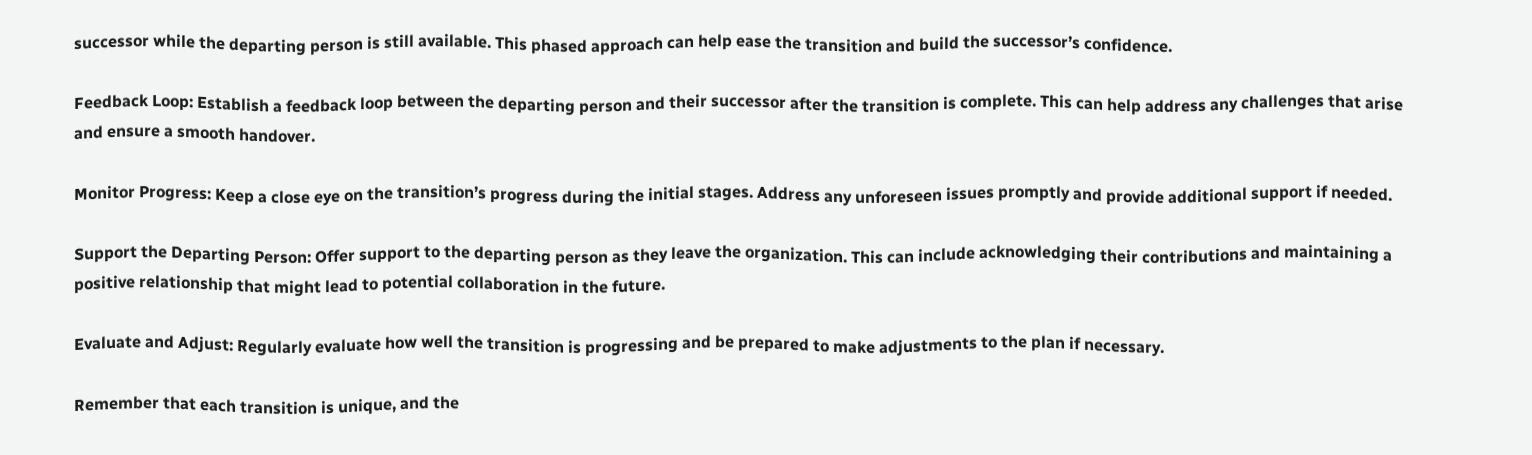successor while the departing person is still available. This phased approach can help ease the transition and build the successor’s confidence.

Feedback Loop: Establish a feedback loop between the departing person and their successor after the transition is complete. This can help address any challenges that arise and ensure a smooth handover.

Monitor Progress: Keep a close eye on the transition’s progress during the initial stages. Address any unforeseen issues promptly and provide additional support if needed.

Support the Departing Person: Offer support to the departing person as they leave the organization. This can include acknowledging their contributions and maintaining a positive relationship that might lead to potential collaboration in the future.

Evaluate and Adjust: Regularly evaluate how well the transition is progressing and be prepared to make adjustments to the plan if necessary.

Remember that each transition is unique, and the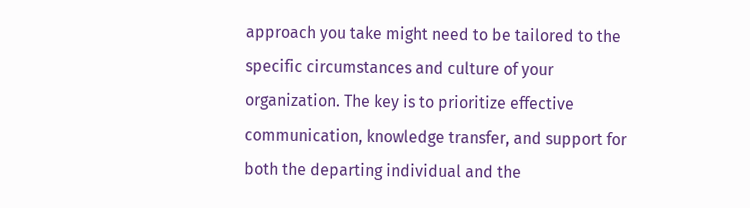approach you take might need to be tailored to the specific circumstances and culture of your organization. The key is to prioritize effective communication, knowledge transfer, and support for both the departing individual and the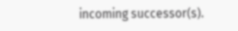incoming successor(s).